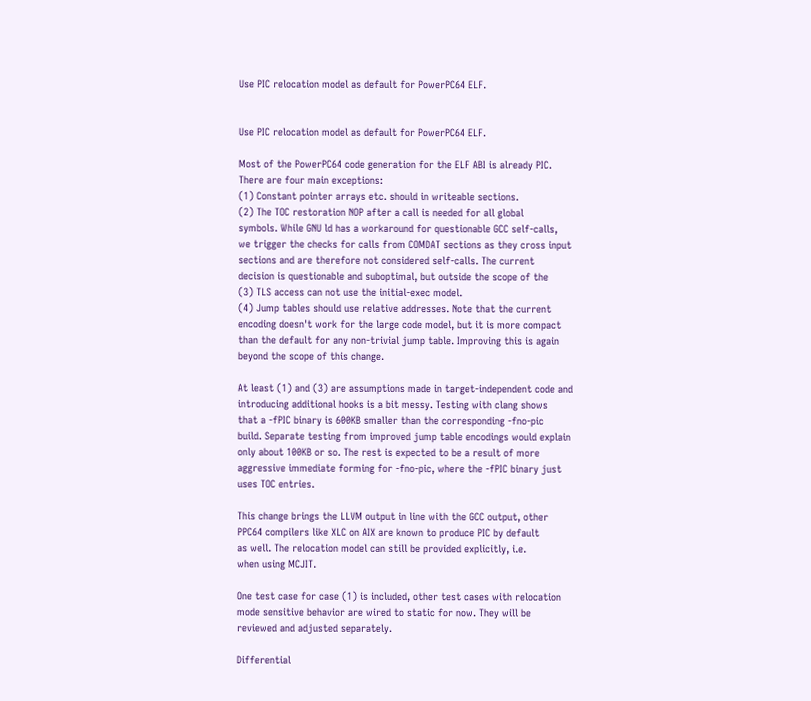Use PIC relocation model as default for PowerPC64 ELF.


Use PIC relocation model as default for PowerPC64 ELF.

Most of the PowerPC64 code generation for the ELF ABI is already PIC.
There are four main exceptions:
(1) Constant pointer arrays etc. should in writeable sections.
(2) The TOC restoration NOP after a call is needed for all global
symbols. While GNU ld has a workaround for questionable GCC self-calls,
we trigger the checks for calls from COMDAT sections as they cross input
sections and are therefore not considered self-calls. The current
decision is questionable and suboptimal, but outside the scope of the
(3) TLS access can not use the initial-exec model.
(4) Jump tables should use relative addresses. Note that the current
encoding doesn't work for the large code model, but it is more compact
than the default for any non-trivial jump table. Improving this is again
beyond the scope of this change.

At least (1) and (3) are assumptions made in target-independent code and
introducing additional hooks is a bit messy. Testing with clang shows
that a -fPIC binary is 600KB smaller than the corresponding -fno-pic
build. Separate testing from improved jump table encodings would explain
only about 100KB or so. The rest is expected to be a result of more
aggressive immediate forming for -fno-pic, where the -fPIC binary just
uses TOC entries.

This change brings the LLVM output in line with the GCC output, other
PPC64 compilers like XLC on AIX are known to produce PIC by default
as well. The relocation model can still be provided explicitly, i.e.
when using MCJIT.

One test case for case (1) is included, other test cases with relocation
mode sensitive behavior are wired to static for now. They will be
reviewed and adjusted separately.

Differential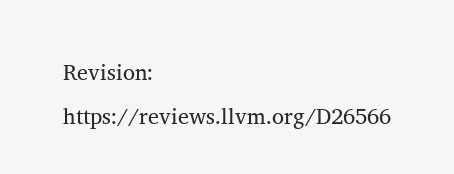Revision: https://reviews.llvm.org/D26566